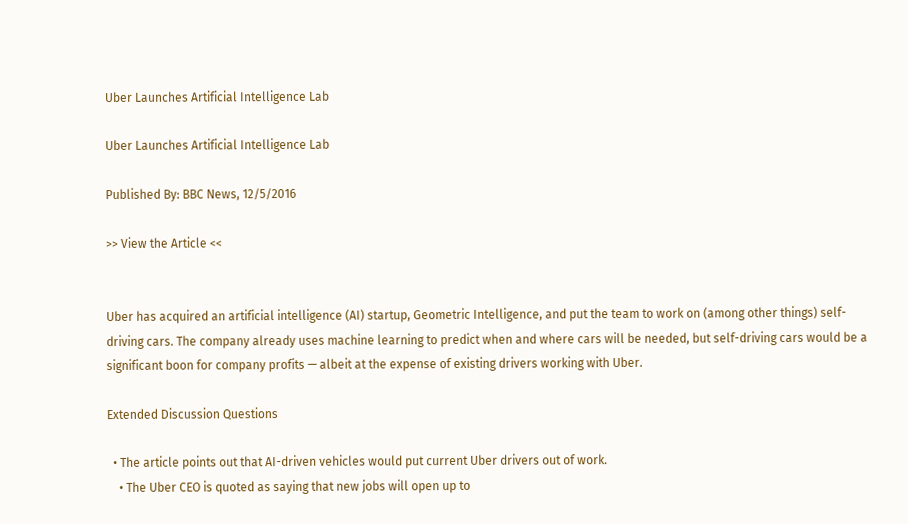Uber Launches Artificial Intelligence Lab

Uber Launches Artificial Intelligence Lab

Published By: BBC News, 12/5/2016

>> View the Article <<


Uber has acquired an artificial intelligence (AI) startup, Geometric Intelligence, and put the team to work on (among other things) self-driving cars. The company already uses machine learning to predict when and where cars will be needed, but self-driving cars would be a significant boon for company profits — albeit at the expense of existing drivers working with Uber.

Extended Discussion Questions

  • The article points out that AI-driven vehicles would put current Uber drivers out of work.
    • The Uber CEO is quoted as saying that new jobs will open up to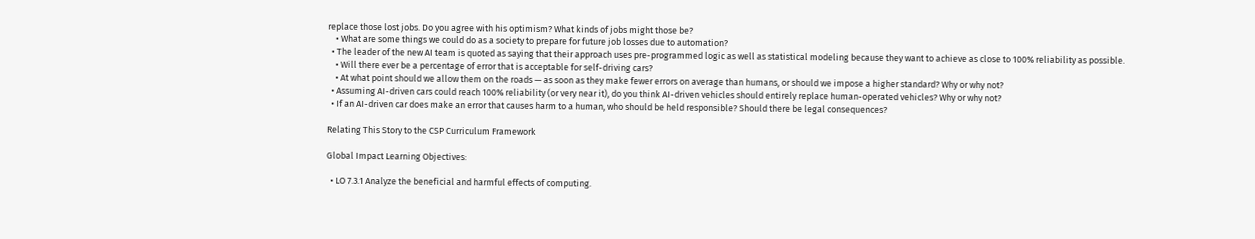replace those lost jobs. Do you agree with his optimism? What kinds of jobs might those be?
    • What are some things we could do as a society to prepare for future job losses due to automation?
  • The leader of the new AI team is quoted as saying that their approach uses pre-programmed logic as well as statistical modeling because they want to achieve as close to 100% reliability as possible.
    • Will there ever be a percentage of error that is acceptable for self-driving cars?
    • At what point should we allow them on the roads — as soon as they make fewer errors on average than humans, or should we impose a higher standard? Why or why not?
  • Assuming AI-driven cars could reach 100% reliability (or very near it), do you think AI-driven vehicles should entirely replace human-operated vehicles? Why or why not?
  • If an AI-driven car does make an error that causes harm to a human, who should be held responsible? Should there be legal consequences?

Relating This Story to the CSP Curriculum Framework

Global Impact Learning Objectives:

  • LO 7.3.1 Analyze the beneficial and harmful effects of computing.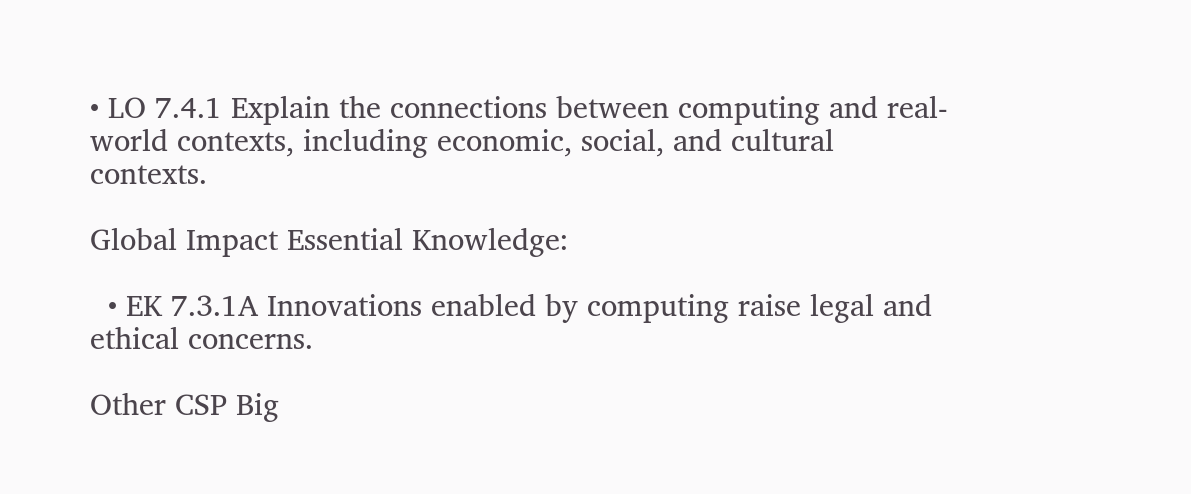• LO 7.4.1 Explain the connections between computing and real-world contexts, including economic, social, and cultural contexts.

Global Impact Essential Knowledge:

  • EK 7.3.1A Innovations enabled by computing raise legal and ethical concerns.

Other CSP Big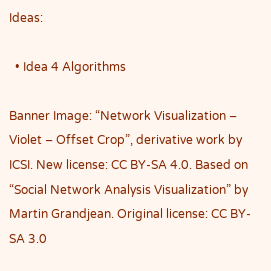Ideas:

  • Idea 4 Algorithms

Banner Image: “Network Visualization – Violet – Offset Crop”, derivative work by ICSI. New license: CC BY-SA 4.0. Based on “Social Network Analysis Visualization” by Martin Grandjean. Original license: CC BY-SA 3.0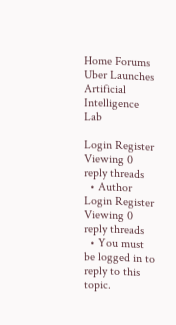Home Forums Uber Launches Artificial Intelligence Lab

Login Register
Viewing 0 reply threads
  • Author
Login Register
Viewing 0 reply threads
  • You must be logged in to reply to this topic.